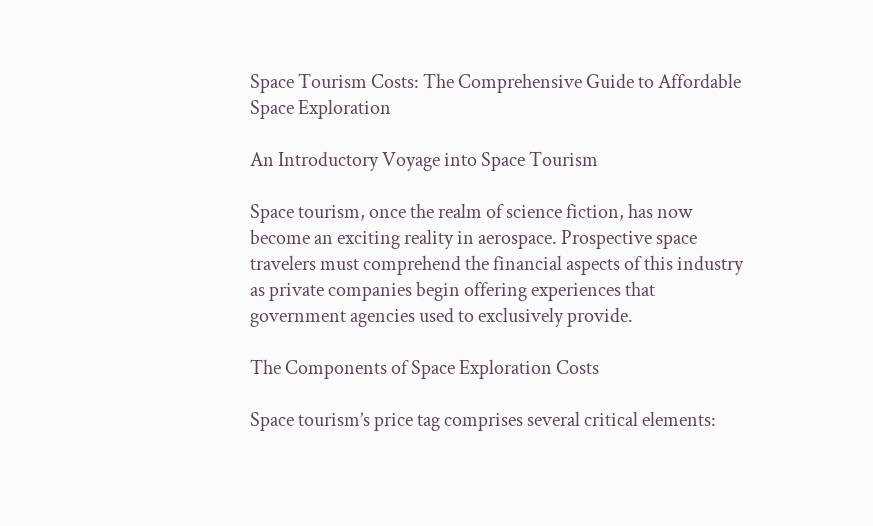Space Tourism Costs: The Comprehensive Guide to Affordable Space Exploration

An Introductory Voyage into Space Tourism

Space tourism, once the realm of science fiction, has now become an exciting reality in aerospace. Prospective space travelers must comprehend the financial aspects of this industry as private companies begin offering experiences that government agencies used to exclusively provide.

The Components of Space Exploration Costs

Space tourism’s price tag comprises several critical elements: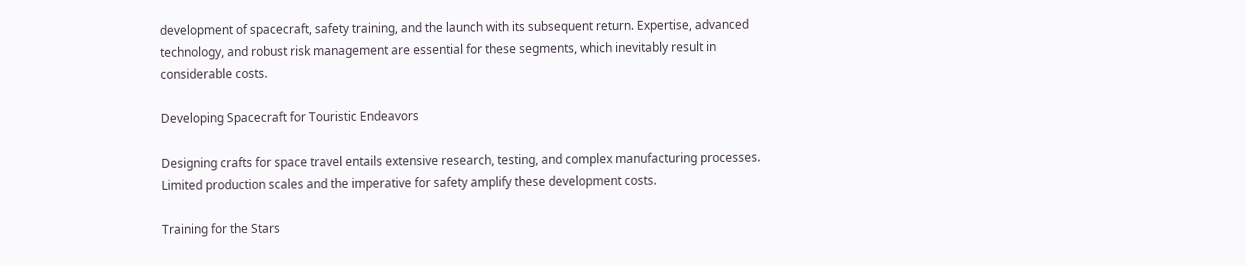development of spacecraft, safety training, and the launch with its subsequent return. Expertise, advanced technology, and robust risk management are essential for these segments, which inevitably result in considerable costs.

Developing Spacecraft for Touristic Endeavors

Designing crafts for space travel entails extensive research, testing, and complex manufacturing processes. Limited production scales and the imperative for safety amplify these development costs.

Training for the Stars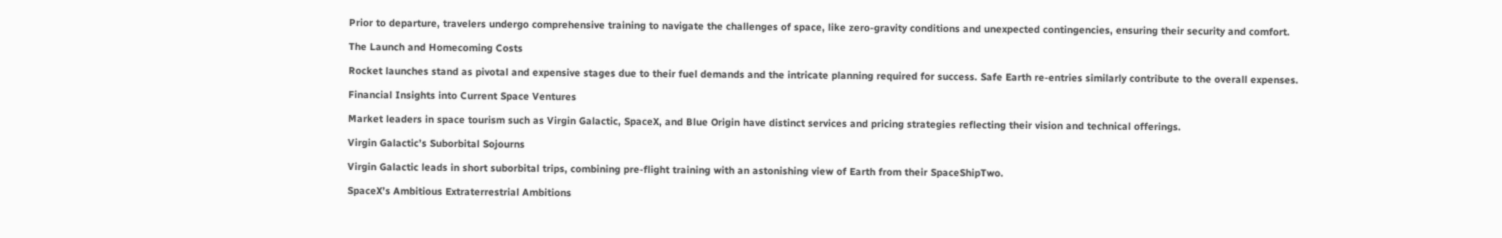Prior to departure, travelers undergo comprehensive training to navigate the challenges of space, like zero-gravity conditions and unexpected contingencies, ensuring their security and comfort.

The Launch and Homecoming Costs

Rocket launches stand as pivotal and expensive stages due to their fuel demands and the intricate planning required for success. Safe Earth re-entries similarly contribute to the overall expenses.

Financial Insights into Current Space Ventures

Market leaders in space tourism such as Virgin Galactic, SpaceX, and Blue Origin have distinct services and pricing strategies reflecting their vision and technical offerings.

Virgin Galactic’s Suborbital Sojourns

Virgin Galactic leads in short suborbital trips, combining pre-flight training with an astonishing view of Earth from their SpaceShipTwo.

SpaceX’s Ambitious Extraterrestrial Ambitions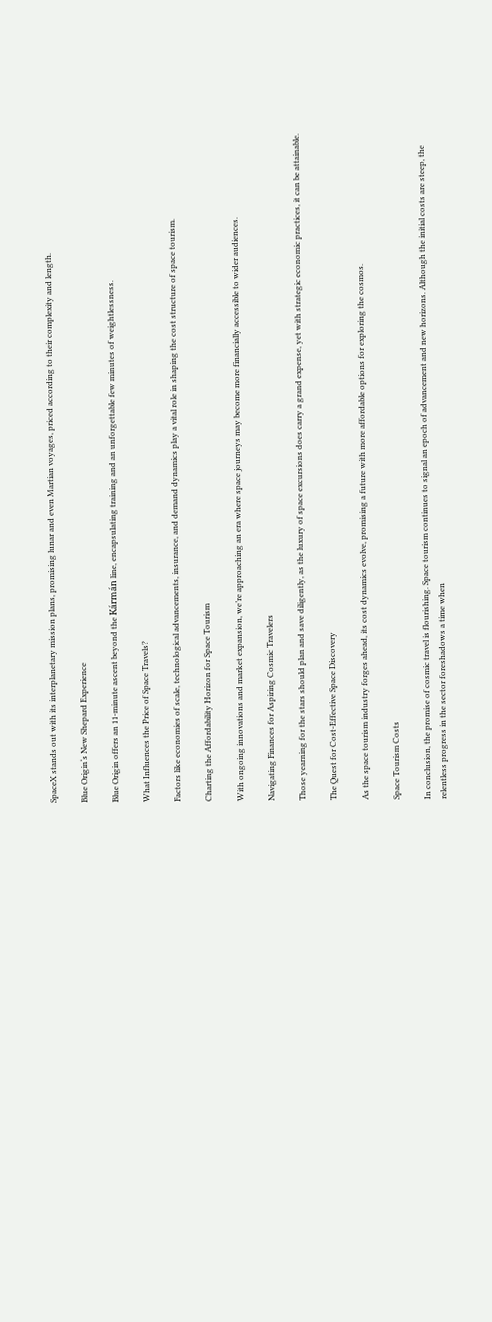SpaceX stands out with its interplanetary mission plans, promising lunar and even Martian voyages, priced according to their complexity and length.

Blue Origin‘s New Shepard Experience

Blue Origin offers an 11-minute ascent beyond the Kármán line, encapsulating training and an unforgettable few minutes of weightlessness.

What Influences the Price of Space Travels?

Factors like economies of scale, technological advancements, insurance, and demand dynamics play a vital role in shaping the cost structure of space tourism.

Charting the Affordability Horizon for Space Tourism

With ongoing innovations and market expansion, we’re approaching an era where space journeys may become more financially accessible to wider audiences.

Navigating Finances for Aspiring Cosmic Travelers

Those yearning for the stars should plan and save diligently, as the luxury of space excursions does carry a grand expense, yet with strategic economic practices, it can be attainable.

The Quest for Cost-Effective Space Discovery

As the space tourism industry forges ahead, its cost dynamics evolve, promising a future with more affordable options for exploring the cosmos.

Space Tourism Costs

In conclusion, the promise of cosmic travel is flourishing. Space tourism continues to signal an epoch of advancement and new horizons. Although the initial costs are steep, the relentless progress in the sector foreshadows a time when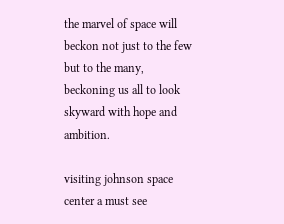the marvel of space will beckon not just to the few but to the many, beckoning us all to look skyward with hope and ambition.

visiting johnson space center a must see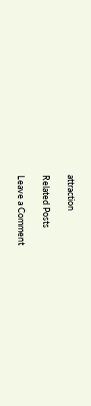attraction

Related Posts

Leave a Comment